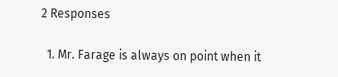2 Responses

  1. Mr. Farage is always on point when it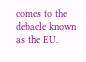comes to the debacle known as the EU.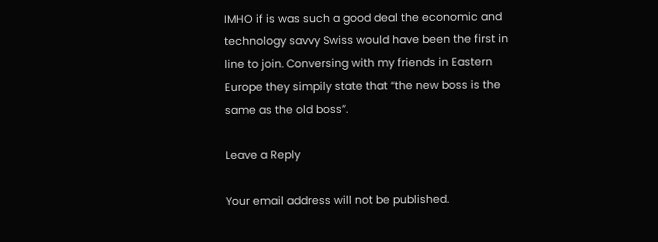IMHO if is was such a good deal the economic and technology savvy Swiss would have been the first in line to join. Conversing with my friends in Eastern Europe they simpily state that “the new boss is the same as the old boss”.

Leave a Reply

Your email address will not be published.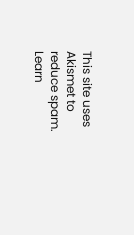This site uses Akismet to reduce spam. Learn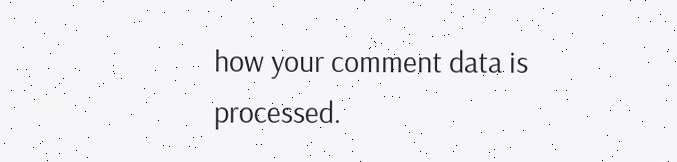how your comment data is processed.